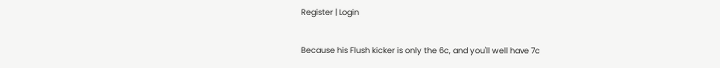Register | Login

Because his Flush kicker is only the 6c, and you'll well have 7c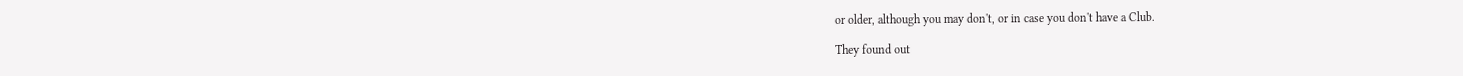or older, although you may don't, or in case you don't have a Club.

They found out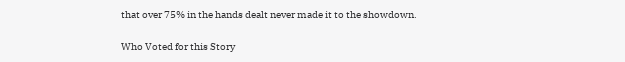that over 75% in the hands dealt never made it to the showdown.

Who Voted for this Story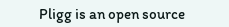Pligg is an open source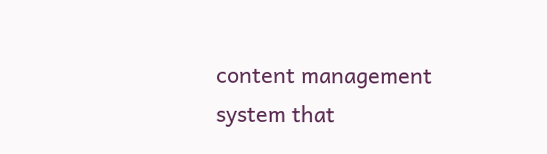content management system that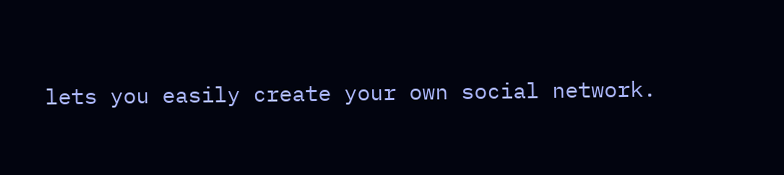lets you easily create your own social network.